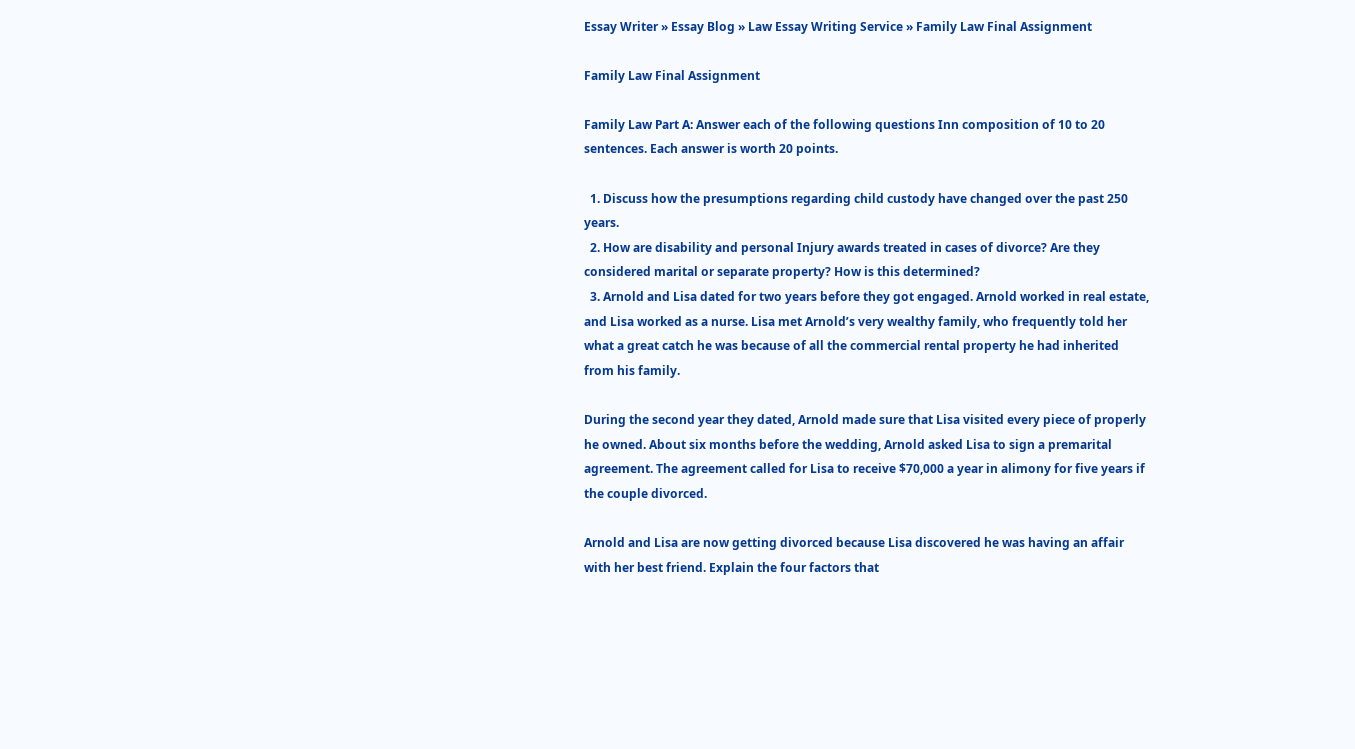Essay Writer » Essay Blog » Law Essay Writing Service » Family Law Final Assignment

Family Law Final Assignment

Family Law Part A: Answer each of the following questions Inn composition of 10 to 20 sentences. Each answer is worth 20 points.

  1. Discuss how the presumptions regarding child custody have changed over the past 250 years.
  2. How are disability and personal Injury awards treated in cases of divorce? Are they considered marital or separate property? How is this determined?
  3. Arnold and Lisa dated for two years before they got engaged. Arnold worked in real estate, and Lisa worked as a nurse. Lisa met Arnold’s very wealthy family, who frequently told her what a great catch he was because of all the commercial rental property he had inherited from his family.

During the second year they dated, Arnold made sure that Lisa visited every piece of properly he owned. About six months before the wedding, Arnold asked Lisa to sign a premarital agreement. The agreement called for Lisa to receive $70,000 a year in alimony for five years if the couple divorced.

Arnold and Lisa are now getting divorced because Lisa discovered he was having an affair with her best friend. Explain the four factors that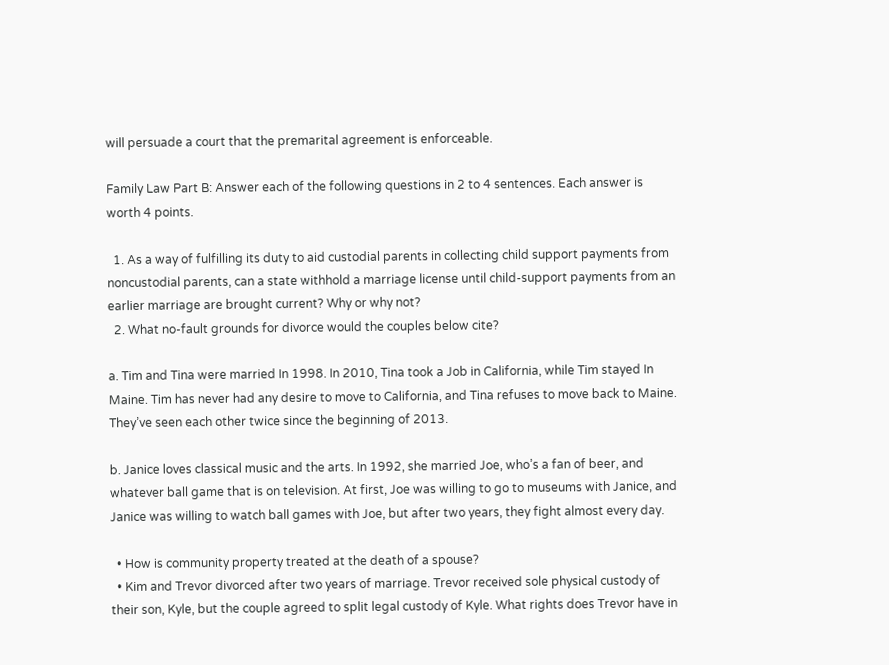will persuade a court that the premarital agreement is enforceable.

Family Law Part B: Answer each of the following questions in 2 to 4 sentences. Each answer is worth 4 points.

  1. As a way of fulfilling its duty to aid custodial parents in collecting child support payments from noncustodial parents, can a state withhold a marriage license until child-support payments from an earlier marriage are brought current? Why or why not?
  2. What no-fault grounds for divorce would the couples below cite?

a. Tim and Tina were married In 1998. In 2010, Tina took a Job in California, while Tim stayed In Maine. Tim has never had any desire to move to California, and Tina refuses to move back to Maine. They’ve seen each other twice since the beginning of 2013.

b. Janice loves classical music and the arts. In 1992, she married Joe, who’s a fan of beer, and whatever ball game that is on television. At first, Joe was willing to go to museums with Janice, and Janice was willing to watch ball games with Joe, but after two years, they fight almost every day.

  • How is community property treated at the death of a spouse?
  • Kim and Trevor divorced after two years of marriage. Trevor received sole physical custody of their son, Kyle, but the couple agreed to split legal custody of Kyle. What rights does Trevor have in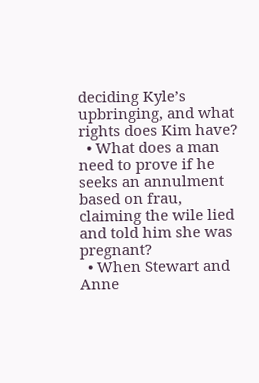deciding Kyle’s upbringing, and what rights does Kim have?
  • What does a man need to prove if he seeks an annulment based on frau, claiming the wile lied and told him she was pregnant?
  • When Stewart and Anne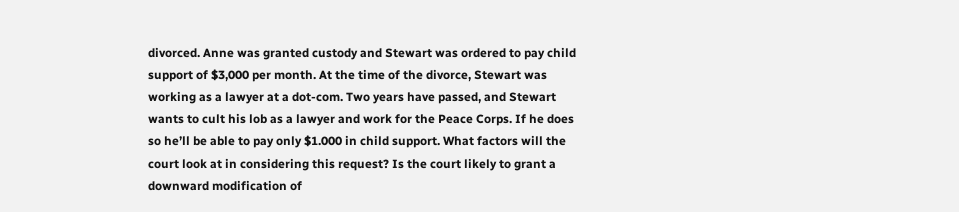divorced. Anne was granted custody and Stewart was ordered to pay child support of $3,000 per month. At the time of the divorce, Stewart was working as a lawyer at a dot-com. Two years have passed, and Stewart wants to cult his lob as a lawyer and work for the Peace Corps. If he does so he’ll be able to pay only $1.000 in child support. What factors will the court look at in considering this request? Is the court likely to grant a downward modification of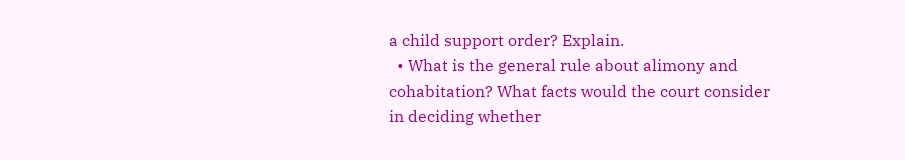a child support order? Explain.
  • What is the general rule about alimony and cohabitation? What facts would the court consider in deciding whether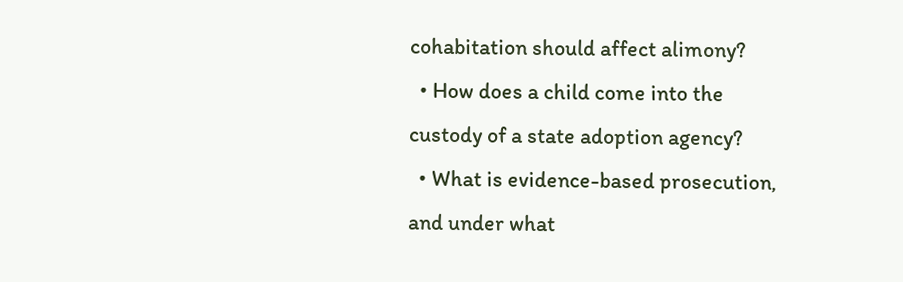cohabitation should affect alimony?
  • How does a child come into the custody of a state adoption agency?
  • What is evidence-based prosecution, and under what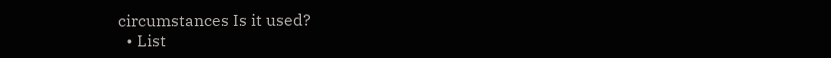circumstances Is it used?
  • List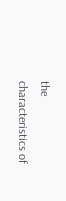the characteristics of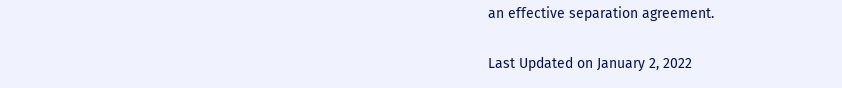an effective separation agreement.

Last Updated on January 2, 2022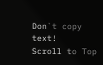Don`t copy text!
Scroll to Top